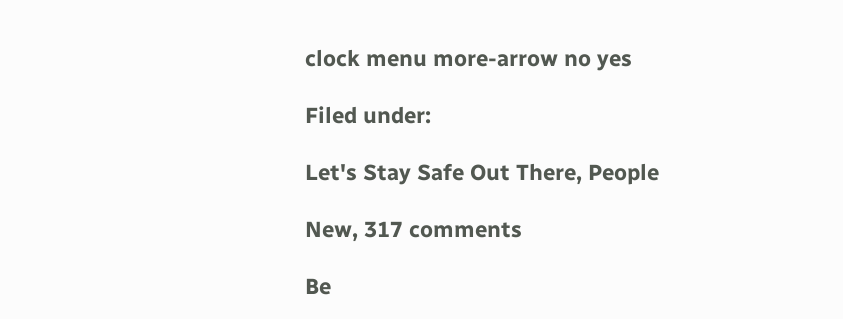clock menu more-arrow no yes

Filed under:

Let's Stay Safe Out There, People

New, 317 comments

Be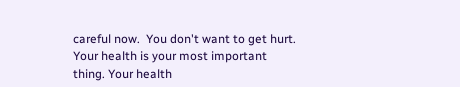careful now.  You don't want to get hurt.  Your health is your most important thing. Your health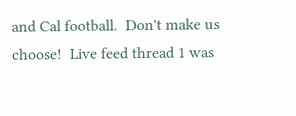and Cal football.  Don't make us choose!  Live feed thread 1 was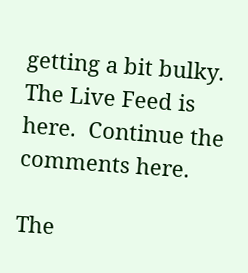getting a bit bulky.  The Live Feed is here.  Continue the comments here.

The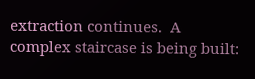extraction continues.  A complex staircase is being built: